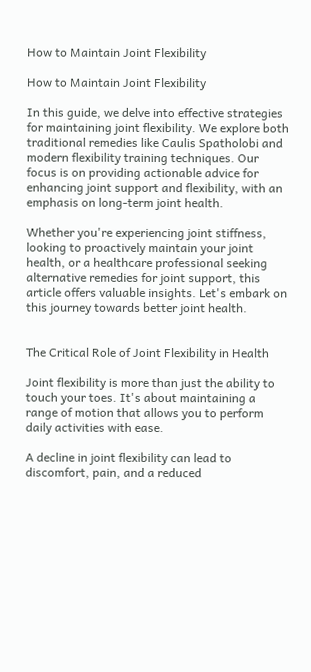How to Maintain Joint Flexibility

How to Maintain Joint Flexibility

In this guide, we delve into effective strategies for maintaining joint flexibility. We explore both traditional remedies like Caulis Spatholobi and modern flexibility training techniques. Our focus is on providing actionable advice for enhancing joint support and flexibility, with an emphasis on long-term joint health.

Whether you're experiencing joint stiffness, looking to proactively maintain your joint health, or a healthcare professional seeking alternative remedies for joint support, this article offers valuable insights. Let's embark on this journey towards better joint health.


The Critical Role of Joint Flexibility in Health

Joint flexibility is more than just the ability to touch your toes. It's about maintaining a range of motion that allows you to perform daily activities with ease.

A decline in joint flexibility can lead to discomfort, pain, and a reduced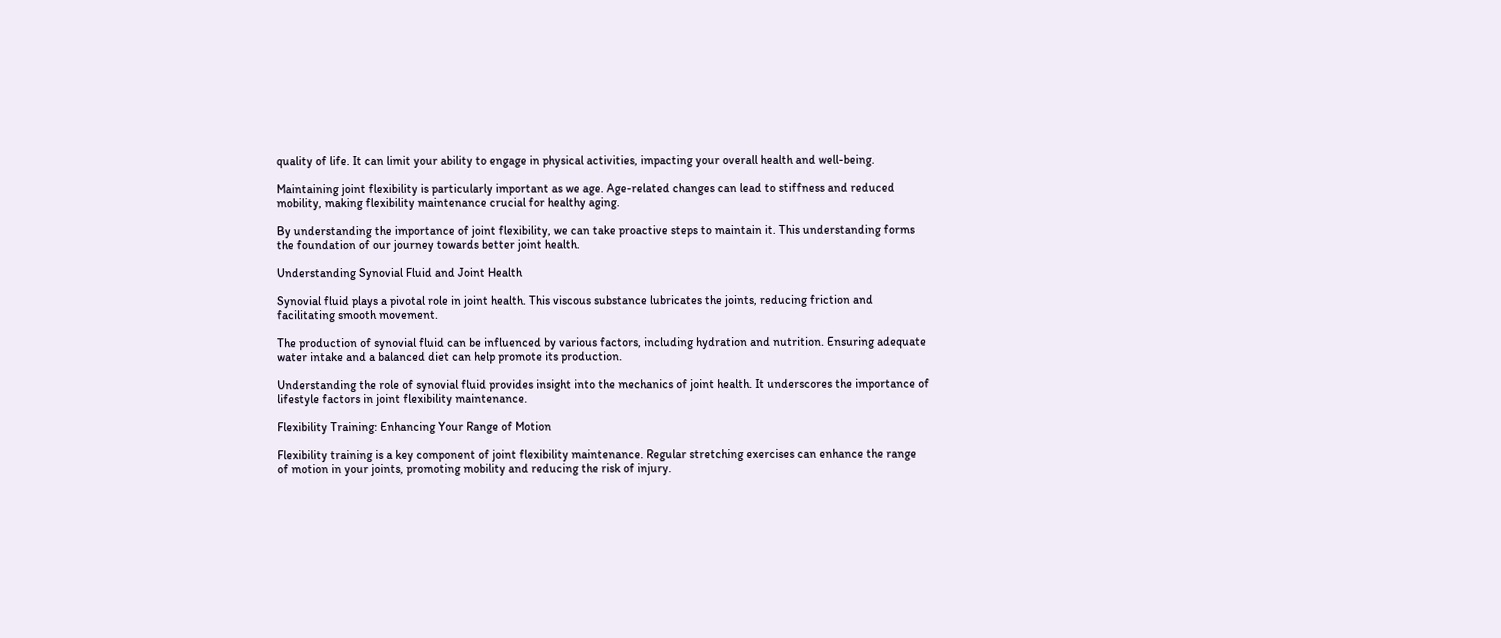quality of life. It can limit your ability to engage in physical activities, impacting your overall health and well-being.

Maintaining joint flexibility is particularly important as we age. Age-related changes can lead to stiffness and reduced mobility, making flexibility maintenance crucial for healthy aging.

By understanding the importance of joint flexibility, we can take proactive steps to maintain it. This understanding forms the foundation of our journey towards better joint health.

Understanding Synovial Fluid and Joint Health

Synovial fluid plays a pivotal role in joint health. This viscous substance lubricates the joints, reducing friction and facilitating smooth movement.

The production of synovial fluid can be influenced by various factors, including hydration and nutrition. Ensuring adequate water intake and a balanced diet can help promote its production.

Understanding the role of synovial fluid provides insight into the mechanics of joint health. It underscores the importance of lifestyle factors in joint flexibility maintenance.

Flexibility Training: Enhancing Your Range of Motion

Flexibility training is a key component of joint flexibility maintenance. Regular stretching exercises can enhance the range of motion in your joints, promoting mobility and reducing the risk of injury.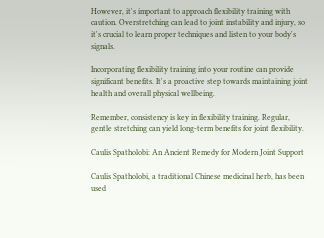However, it's important to approach flexibility training with caution. Overstretching can lead to joint instability and injury, so it's crucial to learn proper techniques and listen to your body's signals.

Incorporating flexibility training into your routine can provide significant benefits. It's a proactive step towards maintaining joint health and overall physical wellbeing.

Remember, consistency is key in flexibility training. Regular, gentle stretching can yield long-term benefits for joint flexibility.

Caulis Spatholobi: An Ancient Remedy for Modern Joint Support

Caulis Spatholobi, a traditional Chinese medicinal herb, has been used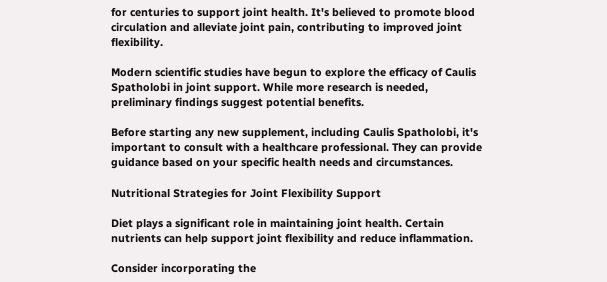for centuries to support joint health. It's believed to promote blood circulation and alleviate joint pain, contributing to improved joint flexibility.

Modern scientific studies have begun to explore the efficacy of Caulis Spatholobi in joint support. While more research is needed, preliminary findings suggest potential benefits.

Before starting any new supplement, including Caulis Spatholobi, it's important to consult with a healthcare professional. They can provide guidance based on your specific health needs and circumstances.

Nutritional Strategies for Joint Flexibility Support

Diet plays a significant role in maintaining joint health. Certain nutrients can help support joint flexibility and reduce inflammation.

Consider incorporating the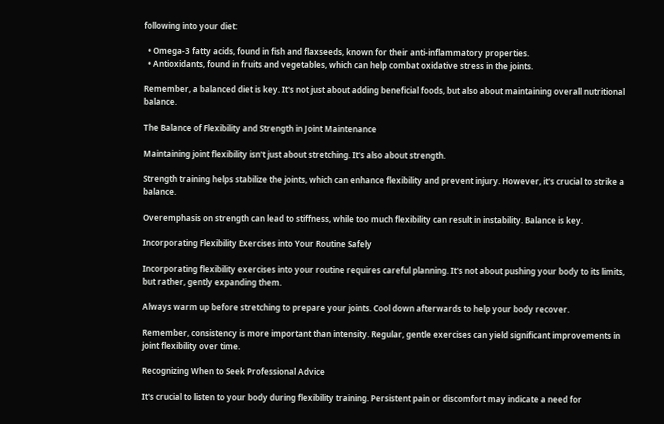following into your diet:

  • Omega-3 fatty acids, found in fish and flaxseeds, known for their anti-inflammatory properties.
  • Antioxidants, found in fruits and vegetables, which can help combat oxidative stress in the joints.

Remember, a balanced diet is key. It's not just about adding beneficial foods, but also about maintaining overall nutritional balance.

The Balance of Flexibility and Strength in Joint Maintenance

Maintaining joint flexibility isn't just about stretching. It's also about strength.

Strength training helps stabilize the joints, which can enhance flexibility and prevent injury. However, it's crucial to strike a balance.

Overemphasis on strength can lead to stiffness, while too much flexibility can result in instability. Balance is key.

Incorporating Flexibility Exercises into Your Routine Safely

Incorporating flexibility exercises into your routine requires careful planning. It's not about pushing your body to its limits, but rather, gently expanding them.

Always warm up before stretching to prepare your joints. Cool down afterwards to help your body recover.

Remember, consistency is more important than intensity. Regular, gentle exercises can yield significant improvements in joint flexibility over time.

Recognizing When to Seek Professional Advice

It's crucial to listen to your body during flexibility training. Persistent pain or discomfort may indicate a need for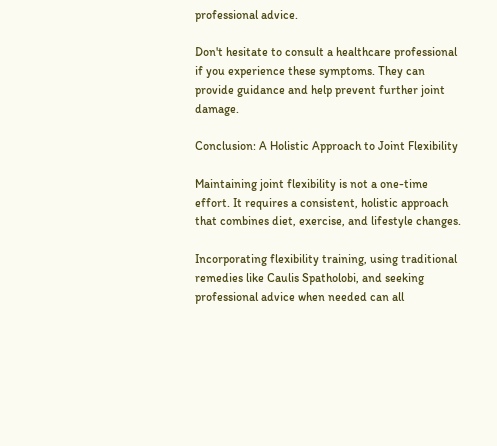professional advice.

Don't hesitate to consult a healthcare professional if you experience these symptoms. They can provide guidance and help prevent further joint damage.

Conclusion: A Holistic Approach to Joint Flexibility

Maintaining joint flexibility is not a one-time effort. It requires a consistent, holistic approach that combines diet, exercise, and lifestyle changes.

Incorporating flexibility training, using traditional remedies like Caulis Spatholobi, and seeking professional advice when needed can all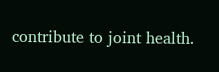contribute to joint health.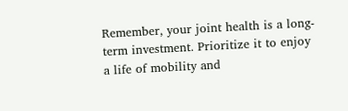Remember, your joint health is a long-term investment. Prioritize it to enjoy a life of mobility and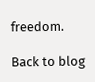freedom.

Back to blog